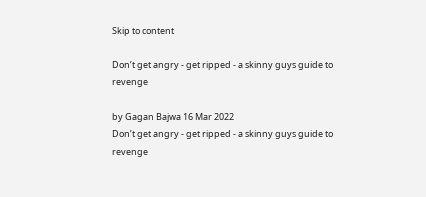Skip to content

Don’t get angry - get ripped - a skinny guys guide to revenge

by Gagan Bajwa 16 Mar 2022
Don’t get angry - get ripped - a skinny guys guide to revenge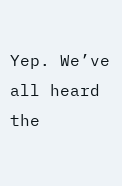Yep. We’ve all heard the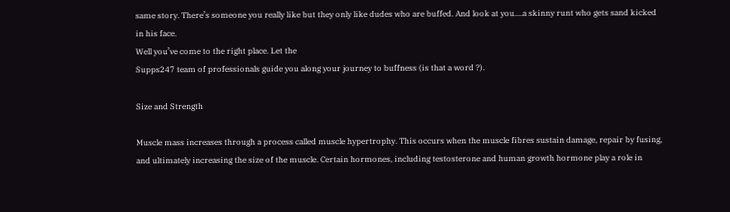same story. There’s someone you really like but they only like dudes who are buffed. And look at you....a skinny runt who gets sand kicked in his face.
Well you’ve come to the right place. Let the
Supps247 team of professionals guide you along your journey to buffness (is that a word ?).

Size and Strength

Muscle mass increases through a process called muscle hypertrophy. This occurs when the muscle fibres sustain damage, repair by fusing, and ultimately increasing the size of the muscle. Certain hormones, including testosterone and human growth hormone play a role in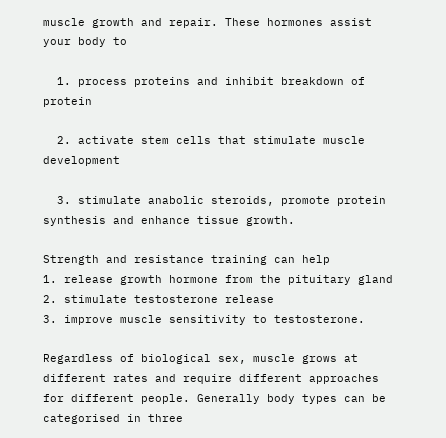muscle growth and repair. These hormones assist your body to

  1. process proteins and inhibit breakdown of protein

  2. activate stem cells that stimulate muscle development

  3. stimulate anabolic steroids, promote protein synthesis and enhance tissue growth.

Strength and resistance training can help
1. release growth hormone from the pituitary gland 2. stimulate testosterone release
3. improve muscle sensitivity to testosterone.

Regardless of biological sex, muscle grows at different rates and require different approaches for different people. Generally body types can be categorised in three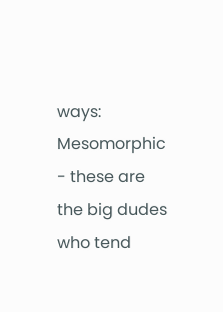ways:
Mesomorphic - these are the big dudes who tend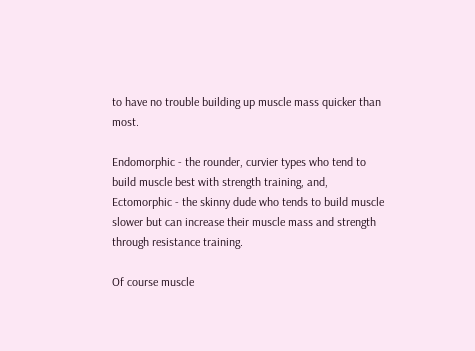to have no trouble building up muscle mass quicker than most.

Endomorphic - the rounder, curvier types who tend to build muscle best with strength training, and,
Ectomorphic - the skinny dude who tends to build muscle slower but can increase their muscle mass and strength through resistance training.

Of course muscle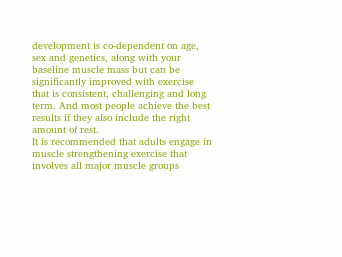development is co-dependent on age, sex and genetics, along with your baseline muscle mass but can be significantly improved with exercise that is consistent, challenging and long term. And most people achieve the best results if they also include the right amount of rest.
It is recommended that adults engage in muscle strengthening exercise that involves all major muscle groups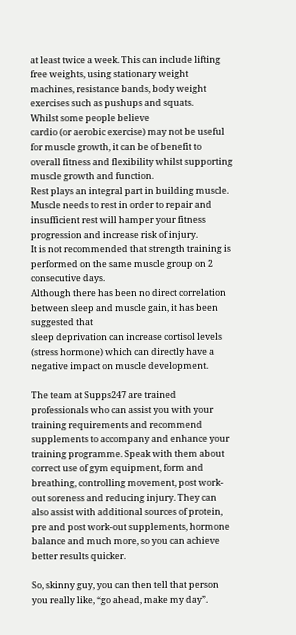at least twice a week. This can include lifting free weights, using stationary weight machines, resistance bands, body weight exercises such as pushups and squats.
Whilst some people believe
cardio (or aerobic exercise) may not be useful for muscle growth, it can be of benefit to overall fitness and flexibility whilst supporting muscle growth and function.
Rest plays an integral part in building muscle. Muscle needs to rest in order to repair and insufficient rest will hamper your fitness progression and increase risk of injury.
It is not recommended that strength training is performed on the same muscle group on 2 consecutive days.
Although there has been no direct correlation between sleep and muscle gain, it has been suggested that
sleep deprivation can increase cortisol levels (stress hormone) which can directly have a negative impact on muscle development.

The team at Supps247 are trained professionals who can assist you with your training requirements and recommend supplements to accompany and enhance your training programme. Speak with them about correct use of gym equipment, form and breathing, controlling movement, post work-out soreness and reducing injury. They can also assist with additional sources of protein, pre and post work-out supplements, hormone balance and much more, so you can achieve better results quicker.

So, skinny guy, you can then tell that person you really like, “go ahead, make my day”.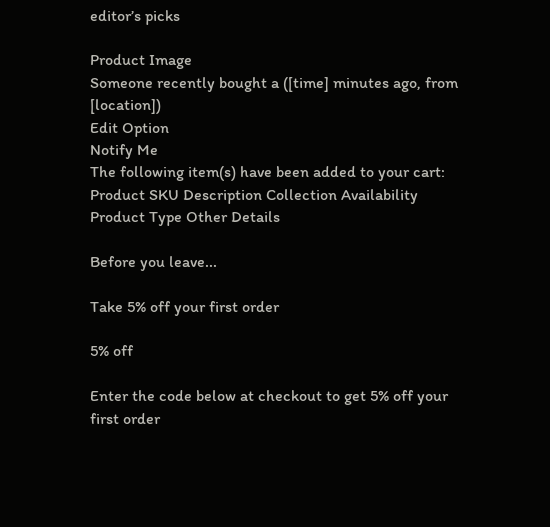editor’s picks

Product Image
Someone recently bought a ([time] minutes ago, from [location])
Edit Option
Notify Me
The following item(s) have been added to your cart:
Product SKU Description Collection Availability Product Type Other Details

Before you leave...

Take 5% off your first order

5% off

Enter the code below at checkout to get 5% off your first order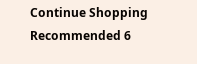Continue Shopping
Recommended 6